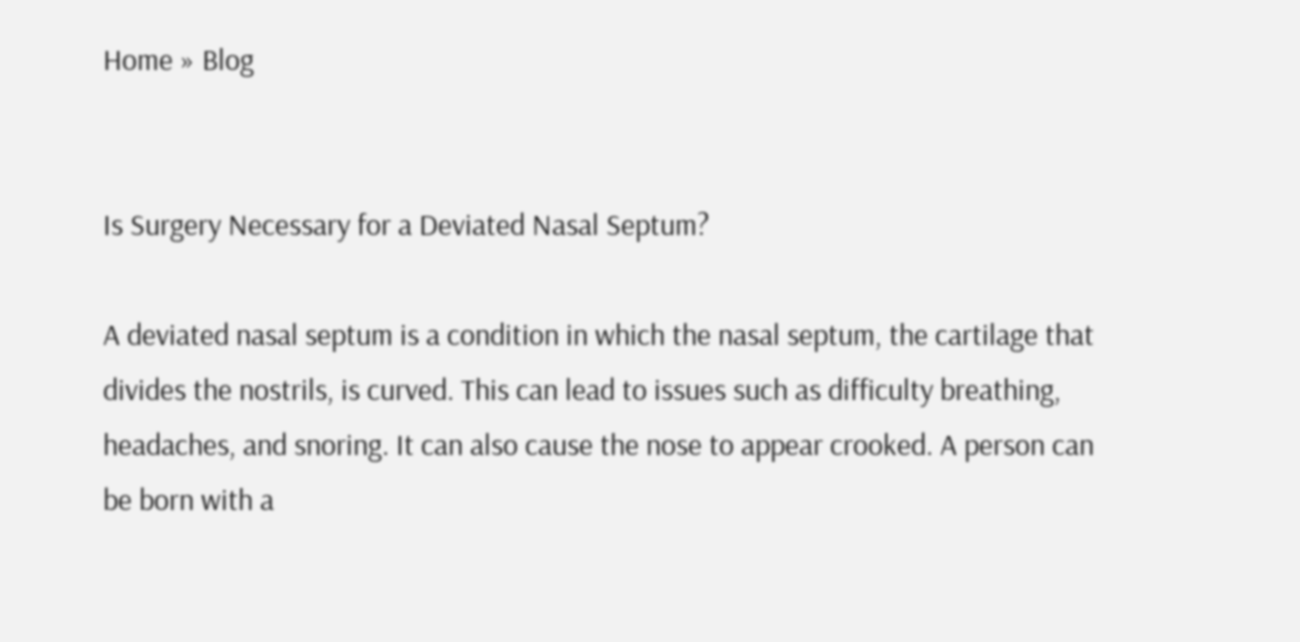Home » Blog


Is Surgery Necessary for a Deviated Nasal Septum?

A deviated nasal septum is a condition in which the nasal septum, the cartilage that divides the nostrils, is curved. This can lead to issues such as difficulty breathing, headaches, and snoring. It can also cause the nose to appear crooked. A person can be born with a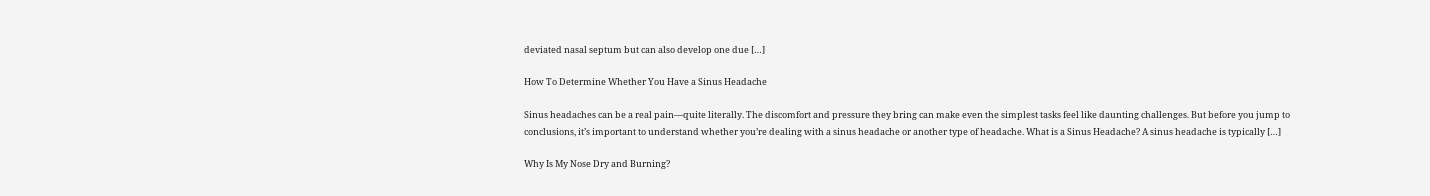deviated nasal septum but can also develop one due […]

How To Determine Whether You Have a Sinus Headache

Sinus headaches can be a real pain—quite literally. The discomfort and pressure they bring can make even the simplest tasks feel like daunting challenges. But before you jump to conclusions, it’s important to understand whether you’re dealing with a sinus headache or another type of headache. What is a Sinus Headache? A sinus headache is typically […]

Why Is My Nose Dry and Burning?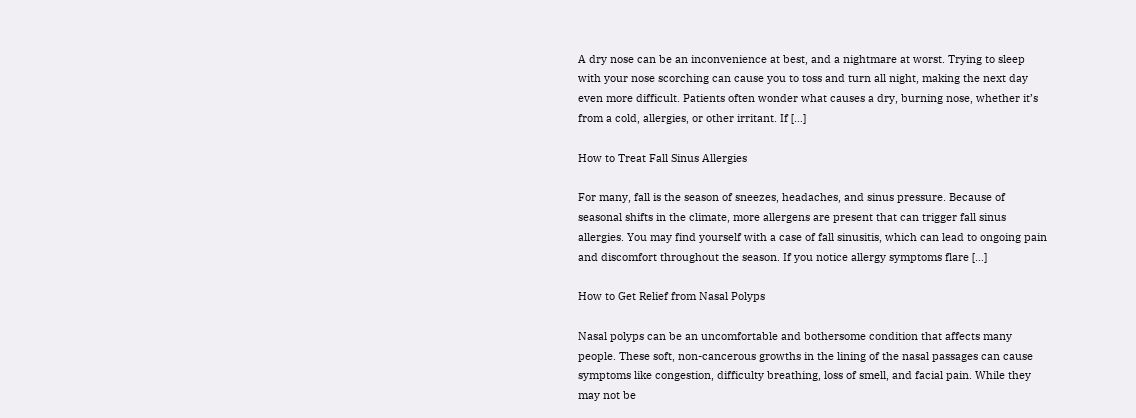A dry nose can be an inconvenience at best, and a nightmare at worst. Trying to sleep with your nose scorching can cause you to toss and turn all night, making the next day even more difficult. Patients often wonder what causes a dry, burning nose, whether it’s from a cold, allergies, or other irritant. If […]

How to Treat Fall Sinus Allergies

For many, fall is the season of sneezes, headaches, and sinus pressure. Because of seasonal shifts in the climate, more allergens are present that can trigger fall sinus allergies. You may find yourself with a case of fall sinusitis, which can lead to ongoing pain and discomfort throughout the season. If you notice allergy symptoms flare […]

How to Get Relief from Nasal Polyps

Nasal polyps can be an uncomfortable and bothersome condition that affects many people. These soft, non-cancerous growths in the lining of the nasal passages can cause symptoms like congestion, difficulty breathing, loss of smell, and facial pain. While they may not be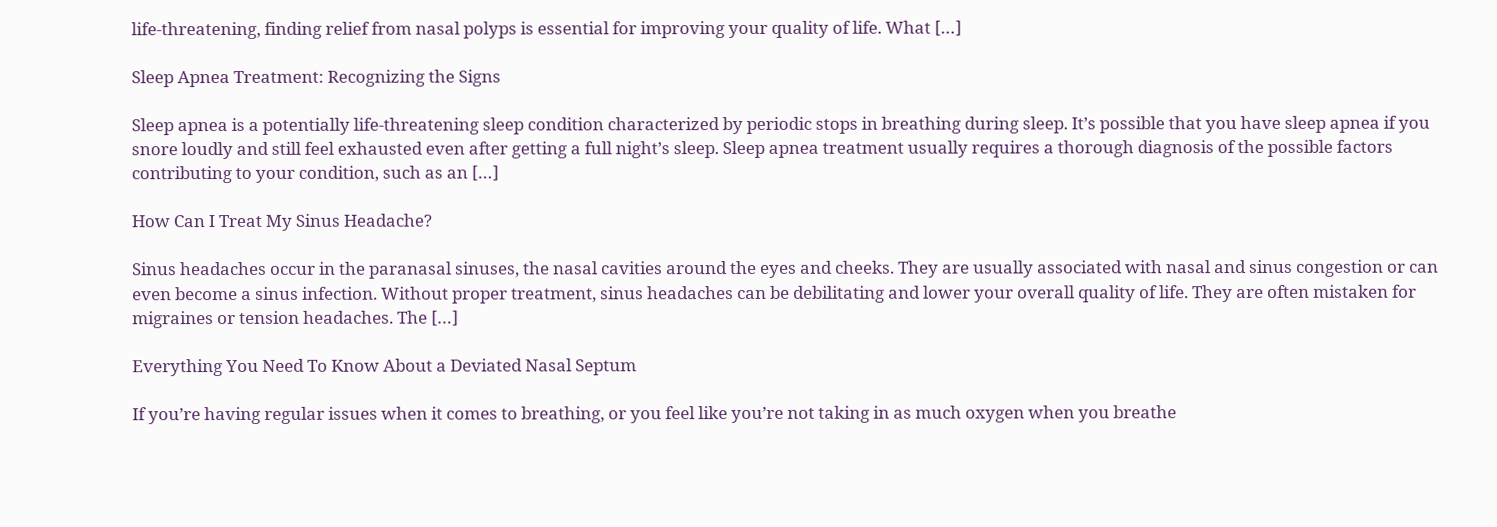life-threatening, finding relief from nasal polyps is essential for improving your quality of life. What […]

Sleep Apnea Treatment: Recognizing the Signs

Sleep apnea is a potentially life-threatening sleep condition characterized by periodic stops in breathing during sleep. It’s possible that you have sleep apnea if you snore loudly and still feel exhausted even after getting a full night’s sleep. Sleep apnea treatment usually requires a thorough diagnosis of the possible factors contributing to your condition, such as an […]

How Can I Treat My Sinus Headache?

Sinus headaches occur in the paranasal sinuses, the nasal cavities around the eyes and cheeks. They are usually associated with nasal and sinus congestion or can even become a sinus infection. Without proper treatment, sinus headaches can be debilitating and lower your overall quality of life. They are often mistaken for migraines or tension headaches. The […]

Everything You Need To Know About a Deviated Nasal Septum

If you’re having regular issues when it comes to breathing, or you feel like you’re not taking in as much oxygen when you breathe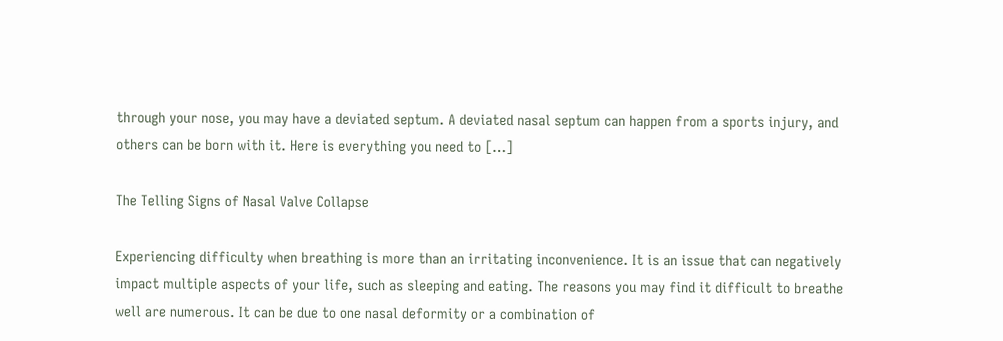through your nose, you may have a deviated septum. A deviated nasal septum can happen from a sports injury, and others can be born with it. Here is everything you need to […]

The Telling Signs of Nasal Valve Collapse

Experiencing difficulty when breathing is more than an irritating inconvenience. It is an issue that can negatively impact multiple aspects of your life, such as sleeping and eating. The reasons you may find it difficult to breathe well are numerous. It can be due to one nasal deformity or a combination of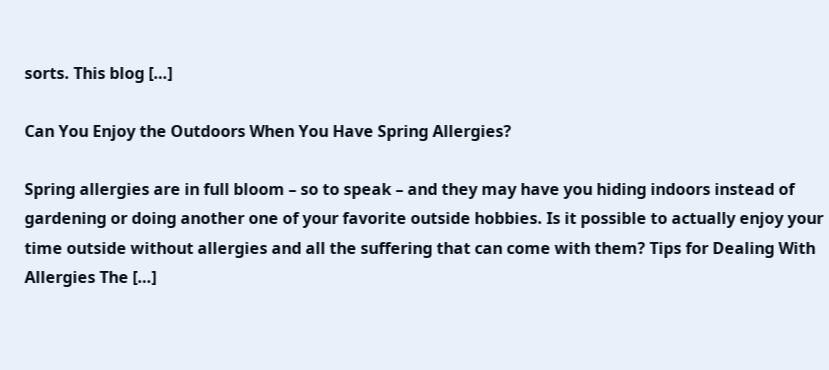sorts. This blog […]

Can You Enjoy the Outdoors When You Have Spring Allergies?

Spring allergies are in full bloom – so to speak – and they may have you hiding indoors instead of gardening or doing another one of your favorite outside hobbies. Is it possible to actually enjoy your time outside without allergies and all the suffering that can come with them? Tips for Dealing With Allergies The […]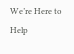We’re Here to Help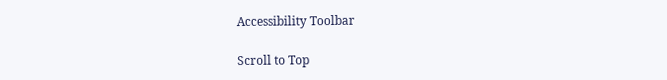Accessibility Toolbar

Scroll to Top